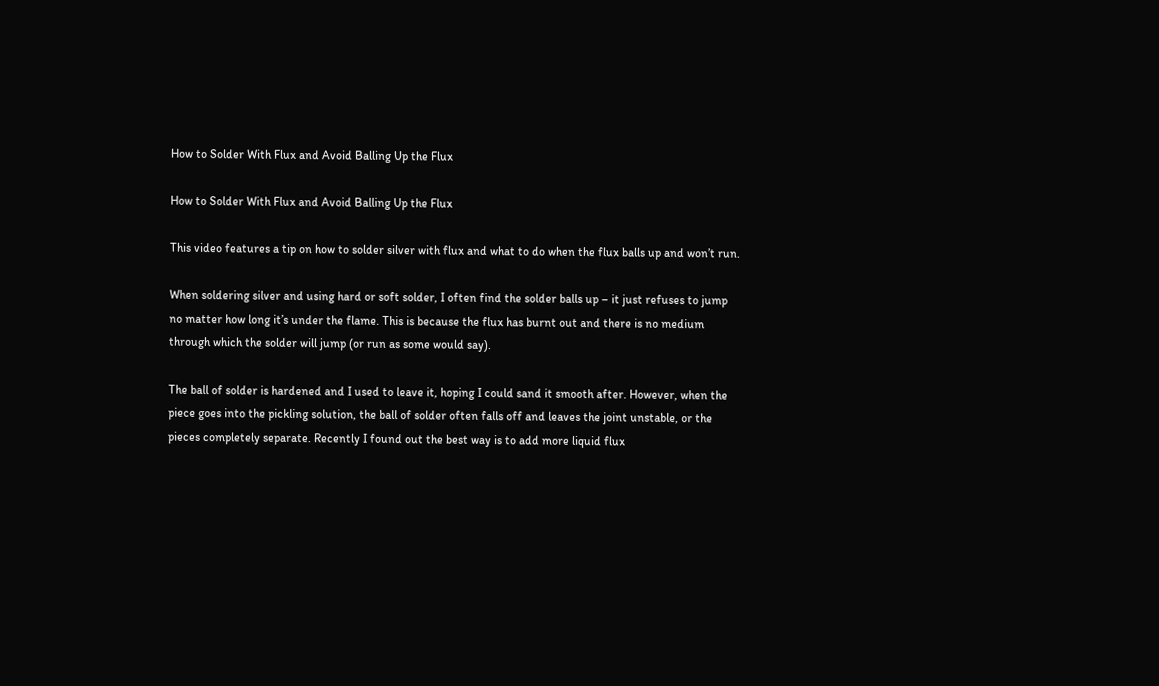How to Solder With Flux and Avoid Balling Up the Flux

How to Solder With Flux and Avoid Balling Up the Flux

This video features a tip on how to solder silver with flux and what to do when the flux balls up and won’t run.

When soldering silver and using hard or soft solder, I often find the solder balls up – it just refuses to jump no matter how long it’s under the flame. This is because the flux has burnt out and there is no medium through which the solder will jump (or run as some would say).

The ball of solder is hardened and I used to leave it, hoping I could sand it smooth after. However, when the piece goes into the pickling solution, the ball of solder often falls off and leaves the joint unstable, or the pieces completely separate. Recently I found out the best way is to add more liquid flux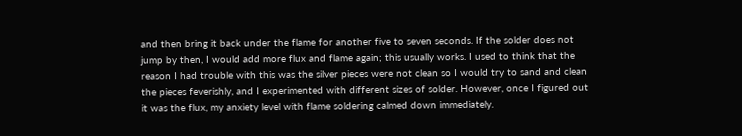and then bring it back under the flame for another five to seven seconds. If the solder does not jump by then, I would add more flux and flame again; this usually works. I used to think that the reason I had trouble with this was the silver pieces were not clean so I would try to sand and clean the pieces feverishly, and I experimented with different sizes of solder. However, once I figured out it was the flux, my anxiety level with flame soldering calmed down immediately.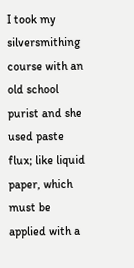I took my silversmithing course with an old school purist and she used paste flux; like liquid paper, which must be applied with a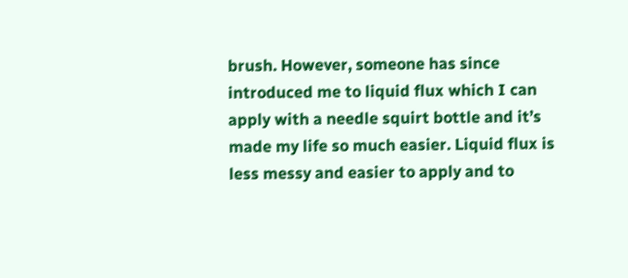brush. However, someone has since introduced me to liquid flux which I can apply with a needle squirt bottle and it’s made my life so much easier. Liquid flux is less messy and easier to apply and to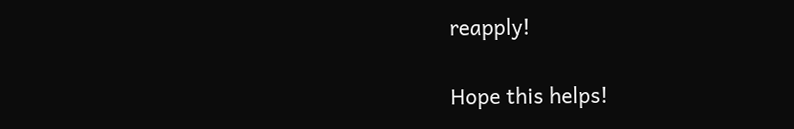reapply!

Hope this helps!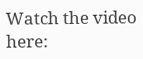Watch the video here: